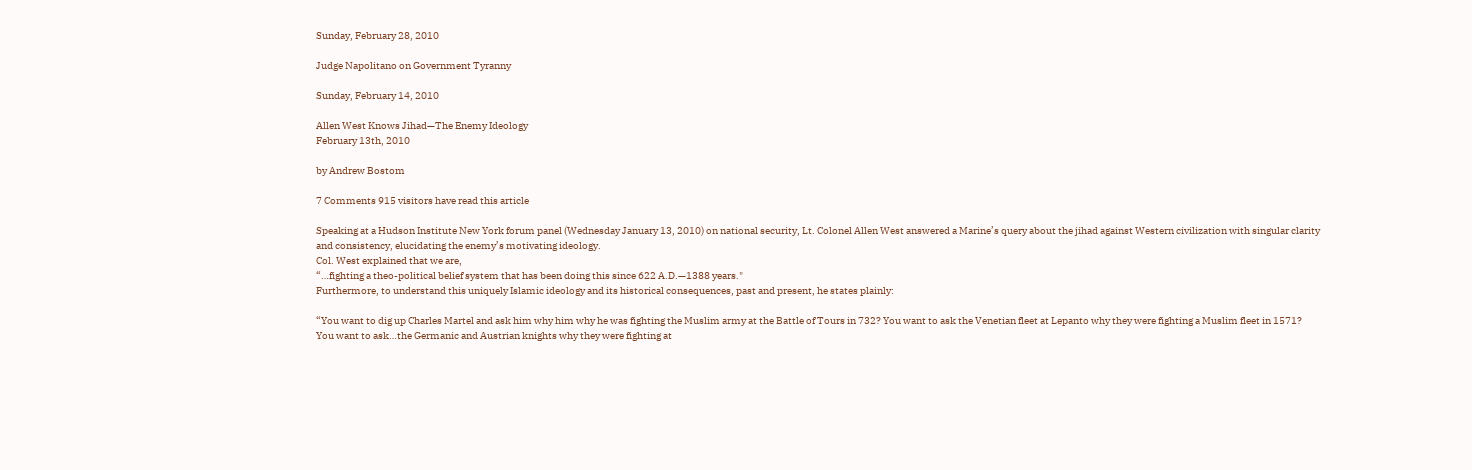Sunday, February 28, 2010

Judge Napolitano on Government Tyranny

Sunday, February 14, 2010

Allen West Knows Jihad—The Enemy Ideology
February 13th, 2010

by Andrew Bostom

7 Comments 915 visitors have read this article

Speaking at a Hudson Institute New York forum panel (Wednesday January 13, 2010) on national security, Lt. Colonel Allen West answered a Marine’s query about the jihad against Western civilization with singular clarity and consistency, elucidating the enemy’s motivating ideology.
Col. West explained that we are,
“…fighting a theo-political belief system that has been doing this since 622 A.D.—1388 years."
Furthermore, to understand this uniquely Islamic ideology and its historical consequences, past and present, he states plainly:

“You want to dig up Charles Martel and ask him why him why he was fighting the Muslim army at the Battle of Tours in 732? You want to ask the Venetian fleet at Lepanto why they were fighting a Muslim fleet in 1571? You want to ask…the Germanic and Austrian knights why they were fighting at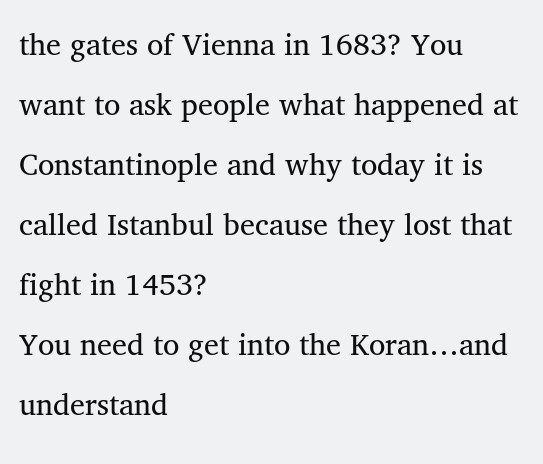the gates of Vienna in 1683? You want to ask people what happened at Constantinople and why today it is called Istanbul because they lost that fight in 1453?
You need to get into the Koran…and understand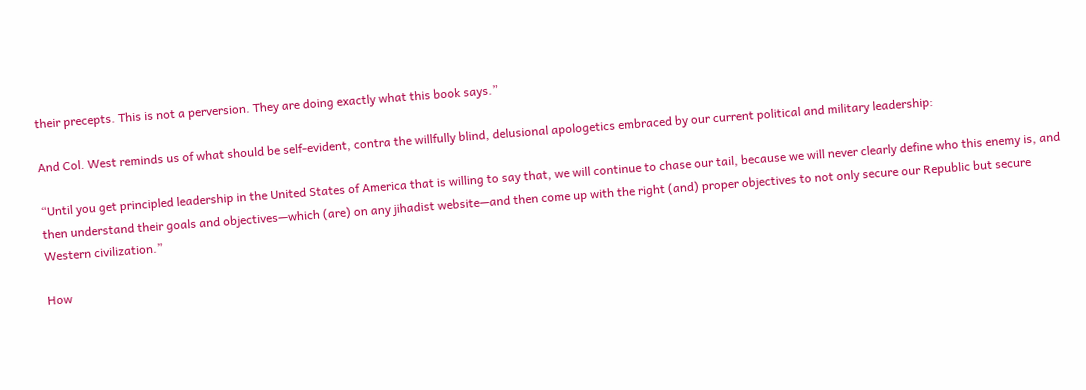their precepts. This is not a perversion. They are doing exactly what this book says.”

And Col. West reminds us of what should be self-evident, contra the willfully blind, delusional apologetics embraced by our current political and military leadership:

“Until you get principled leadership in the United States of America that is willing to say that, we will continue to chase our tail, because we will never clearly define who this enemy is, and then understand their goals and objectives—which (are) on any jihadist website—and then come up with the right (and) proper objectives to not only secure our Republic but secure Western civilization.”

How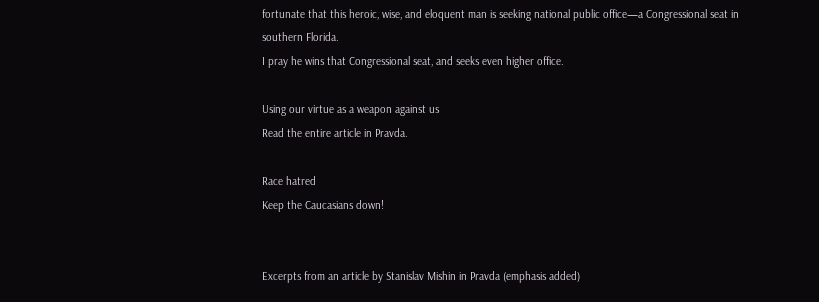fortunate that this heroic, wise, and eloquent man is seeking national public office—a Congressional seat in southern Florida.
I pray he wins that Congressional seat, and seeks even higher office.

Using our virtue as a weapon against us
Read the entire article in Pravda.

Race hatred
Keep the Caucasians down!


Excerpts from an article by Stanislav Mishin in Pravda (emphasis added)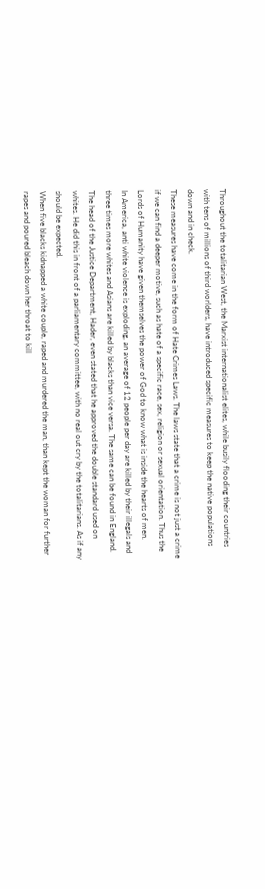Throughout the totalitarian West, the Marxist internationalist elites, while busily flooding their countries with tens of millions of third worlders, have introduced specific measures to keep the native populations down and in check.
These measures have come in the form of Hate Crimes Laws. The laws state that a crime is not just a crime if we can find a deeper motive, such as hate of a specific race, sex, religion or sexual orientation. Thus the Lords of Humanity have given themselves the power of God to know what is inside the hearts of men.
In America, anti white violence is exploding, an average of 12 people per day are killed by their illegals and three times more whites and Asians are killed by blacks than vice versa. The same can be found in England. The head of the Justice Department, Hader, even stated that he approved the double standard used on whites. He did this in front of a parliamentary committee, with no real out cry by the totalitarians. As if any should be expected.
When five blacks kidnapped a white couple, raped and murdered the man, than kept the woman for further rapes and poured bleach down her throat to kill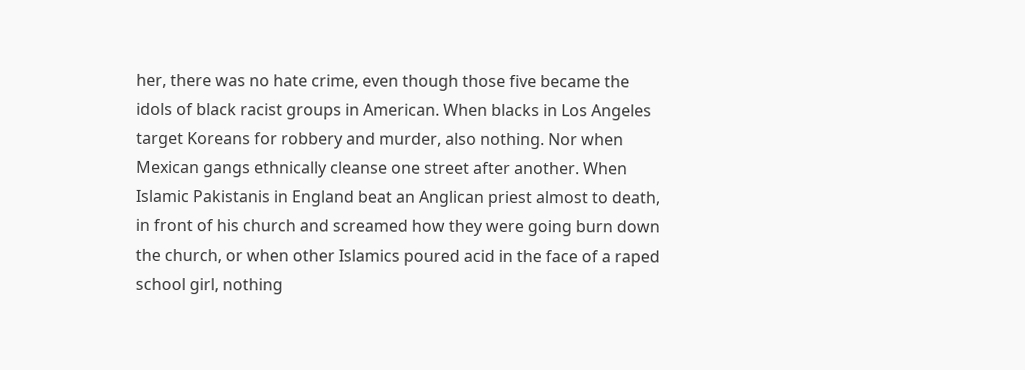her, there was no hate crime, even though those five became the idols of black racist groups in American. When blacks in Los Angeles target Koreans for robbery and murder, also nothing. Nor when Mexican gangs ethnically cleanse one street after another. When Islamic Pakistanis in England beat an Anglican priest almost to death, in front of his church and screamed how they were going burn down the church, or when other Islamics poured acid in the face of a raped school girl, nothing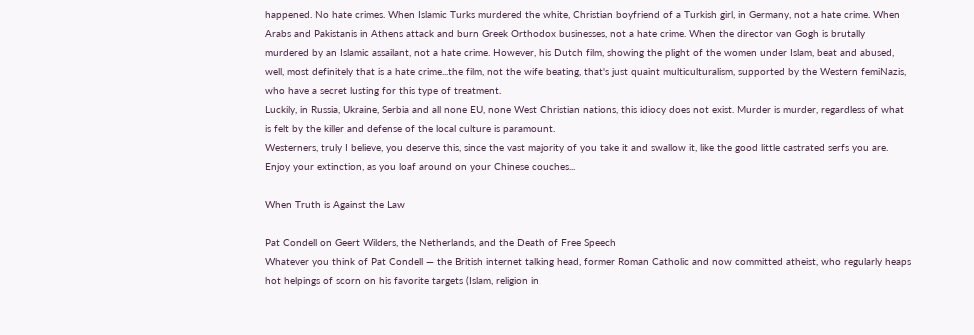happened. No hate crimes. When Islamic Turks murdered the white, Christian boyfriend of a Turkish girl, in Germany, not a hate crime. When Arabs and Pakistanis in Athens attack and burn Greek Orthodox businesses, not a hate crime. When the director van Gogh is brutally murdered by an Islamic assailant, not a hate crime. However, his Dutch film, showing the plight of the women under Islam, beat and abused, well, most definitely that is a hate crime...the film, not the wife beating, that's just quaint multiculturalism, supported by the Western femiNazis, who have a secret lusting for this type of treatment.
Luckily, in Russia, Ukraine, Serbia and all none EU, none West Christian nations, this idiocy does not exist. Murder is murder, regardless of what is felt by the killer and defense of the local culture is paramount.
Westerners, truly I believe, you deserve this, since the vast majority of you take it and swallow it, like the good little castrated serfs you are. Enjoy your extinction, as you loaf around on your Chinese couches...

When Truth is Against the Law

Pat Condell on Geert Wilders, the Netherlands, and the Death of Free Speech
Whatever you think of Pat Condell — the British internet talking head, former Roman Catholic and now committed atheist, who regularly heaps hot helpings of scorn on his favorite targets (Islam, religion in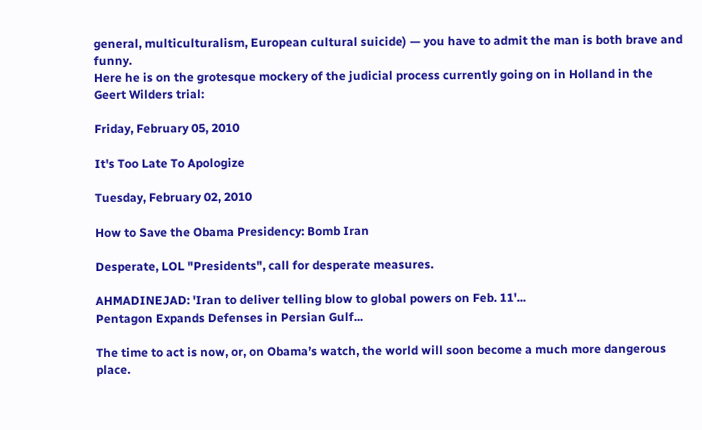general, multiculturalism, European cultural suicide) — you have to admit the man is both brave and funny.
Here he is on the grotesque mockery of the judicial process currently going on in Holland in the
Geert Wilders trial:

Friday, February 05, 2010

It's Too Late To Apologize

Tuesday, February 02, 2010

How to Save the Obama Presidency: Bomb Iran

Desperate, LOL "Presidents", call for desperate measures.

AHMADINEJAD: 'Iran to deliver telling blow to global powers on Feb. 11'...
Pentagon Expands Defenses in Persian Gulf...

The time to act is now, or, on Obama’s watch, the world will soon become a much more dangerous place.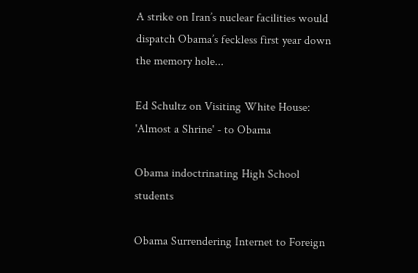A strike on Iran’s nuclear facilities would dispatch Obama’s feckless first year down the memory hole...

Ed Schultz on Visiting White House: 'Almost a Shrine' - to Obama

Obama indoctrinating High School students

Obama Surrendering Internet to Foreign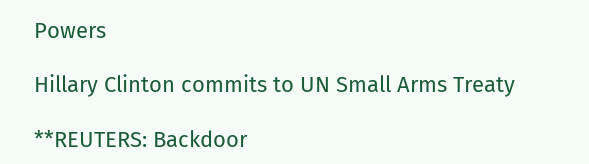Powers

Hillary Clinton commits to UN Small Arms Treaty

**REUTERS: Backdoor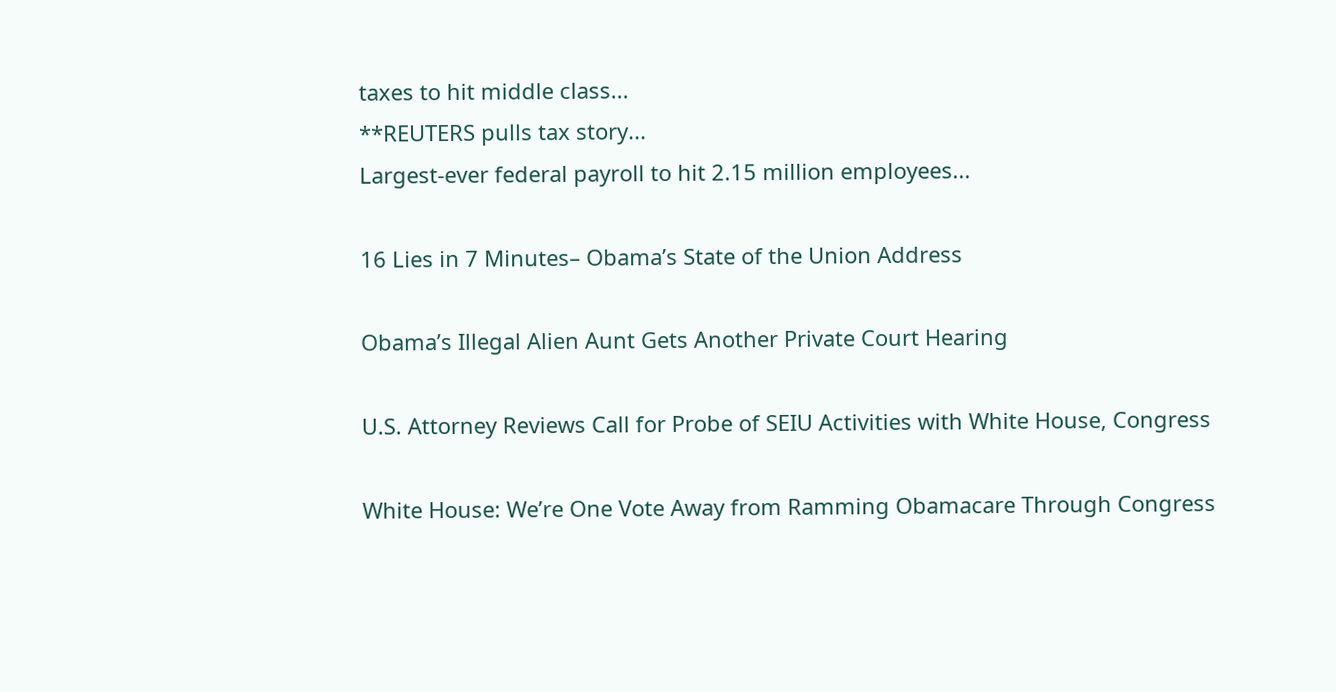taxes to hit middle class...
**REUTERS pulls tax story...
Largest-ever federal payroll to hit 2.15 million employees...

16 Lies in 7 Minutes– Obama’s State of the Union Address

Obama’s Illegal Alien Aunt Gets Another Private Court Hearing

U.S. Attorney Reviews Call for Probe of SEIU Activities with White House, Congress

White House: We’re One Vote Away from Ramming Obamacare Through Congress